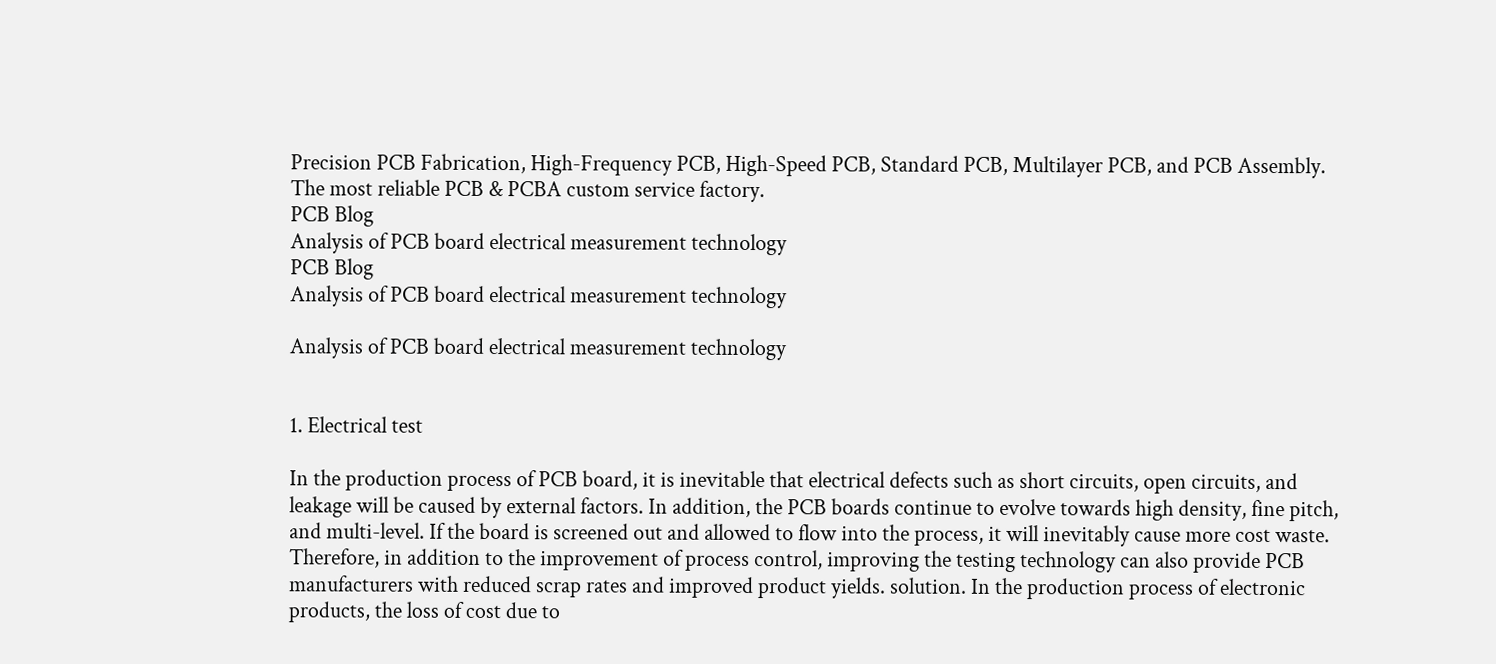Precision PCB Fabrication, High-Frequency PCB, High-Speed PCB, Standard PCB, Multilayer PCB, and PCB Assembly.
The most reliable PCB & PCBA custom service factory.
PCB Blog
Analysis of PCB board electrical measurement technology
PCB Blog
Analysis of PCB board electrical measurement technology

Analysis of PCB board electrical measurement technology


1. Electrical test

In the production process of PCB board, it is inevitable that electrical defects such as short circuits, open circuits, and leakage will be caused by external factors. In addition, the PCB boards continue to evolve towards high density, fine pitch, and multi-level. If the board is screened out and allowed to flow into the process, it will inevitably cause more cost waste. Therefore, in addition to the improvement of process control, improving the testing technology can also provide PCB manufacturers with reduced scrap rates and improved product yields. solution. In the production process of electronic products, the loss of cost due to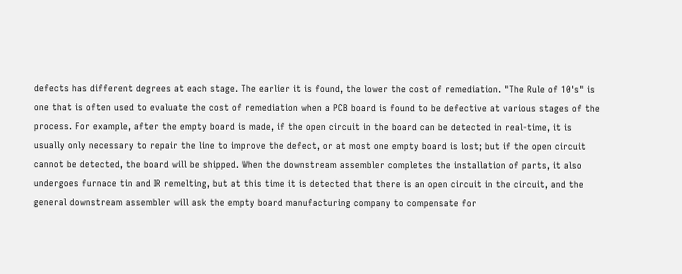defects has different degrees at each stage. The earlier it is found, the lower the cost of remediation. "The Rule of 10's" is one that is often used to evaluate the cost of remediation when a PCB board is found to be defective at various stages of the process. For example, after the empty board is made, if the open circuit in the board can be detected in real-time, it is usually only necessary to repair the line to improve the defect, or at most one empty board is lost; but if the open circuit cannot be detected, the board will be shipped. When the downstream assembler completes the installation of parts, it also undergoes furnace tin and IR remelting, but at this time it is detected that there is an open circuit in the circuit, and the general downstream assembler will ask the empty board manufacturing company to compensate for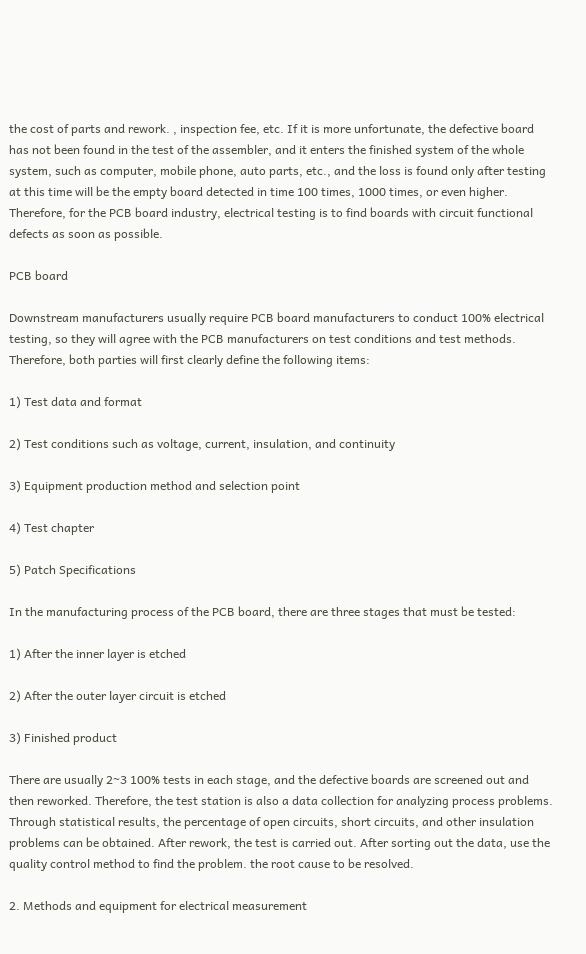the cost of parts and rework. , inspection fee, etc. If it is more unfortunate, the defective board has not been found in the test of the assembler, and it enters the finished system of the whole system, such as computer, mobile phone, auto parts, etc., and the loss is found only after testing at this time will be the empty board detected in time 100 times, 1000 times, or even higher. Therefore, for the PCB board industry, electrical testing is to find boards with circuit functional defects as soon as possible.

PCB board

Downstream manufacturers usually require PCB board manufacturers to conduct 100% electrical testing, so they will agree with the PCB manufacturers on test conditions and test methods. Therefore, both parties will first clearly define the following items:

1) Test data and format

2) Test conditions such as voltage, current, insulation, and continuity

3) Equipment production method and selection point

4) Test chapter

5) Patch Specifications

In the manufacturing process of the PCB board, there are three stages that must be tested:

1) After the inner layer is etched

2) After the outer layer circuit is etched

3) Finished product

There are usually 2~3 100% tests in each stage, and the defective boards are screened out and then reworked. Therefore, the test station is also a data collection for analyzing process problems. Through statistical results, the percentage of open circuits, short circuits, and other insulation problems can be obtained. After rework, the test is carried out. After sorting out the data, use the quality control method to find the problem. the root cause to be resolved.

2. Methods and equipment for electrical measurement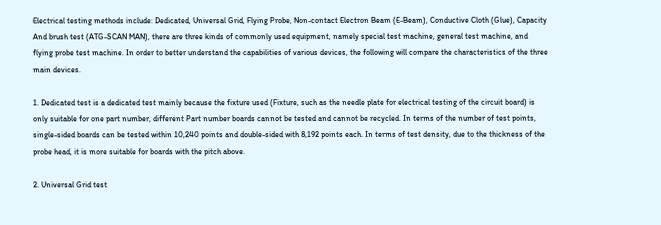Electrical testing methods include: Dedicated, Universal Grid, Flying Probe, Non-contact Electron Beam (E-Beam), Conductive Cloth (Glue), Capacity And brush test (ATG-SCAN MAN), there are three kinds of commonly used equipment, namely special test machine, general test machine, and flying probe test machine. In order to better understand the capabilities of various devices, the following will compare the characteristics of the three main devices.

1. Dedicated test is a dedicated test mainly because the fixture used (Fixture, such as the needle plate for electrical testing of the circuit board) is only suitable for one part number, different Part number boards cannot be tested and cannot be recycled. In terms of the number of test points, single-sided boards can be tested within 10,240 points and double-sided with 8,192 points each. In terms of test density, due to the thickness of the probe head, it is more suitable for boards with the pitch above.

2. Universal Grid test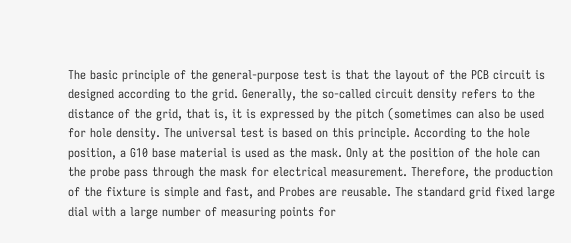The basic principle of the general-purpose test is that the layout of the PCB circuit is designed according to the grid. Generally, the so-called circuit density refers to the distance of the grid, that is, it is expressed by the pitch (sometimes can also be used for hole density. The universal test is based on this principle. According to the hole position, a G10 base material is used as the mask. Only at the position of the hole can the probe pass through the mask for electrical measurement. Therefore, the production of the fixture is simple and fast, and Probes are reusable. The standard grid fixed large dial with a large number of measuring points for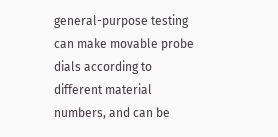general-purpose testing can make movable probe dials according to different material numbers, and can be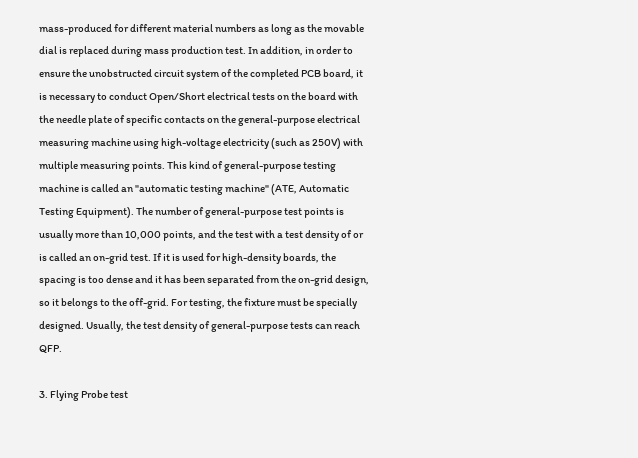mass-produced for different material numbers as long as the movable dial is replaced during mass production test. In addition, in order to ensure the unobstructed circuit system of the completed PCB board, it is necessary to conduct Open/Short electrical tests on the board with the needle plate of specific contacts on the general-purpose electrical measuring machine using high-voltage electricity (such as 250V) with multiple measuring points. This kind of general-purpose testing machine is called an "automatic testing machine" (ATE, Automatic Testing Equipment). The number of general-purpose test points is usually more than 10,000 points, and the test with a test density of or is called an on-grid test. If it is used for high-density boards, the spacing is too dense and it has been separated from the on-grid design, so it belongs to the off-grid. For testing, the fixture must be specially designed. Usually, the test density of general-purpose tests can reach QFP.

3. Flying Probe test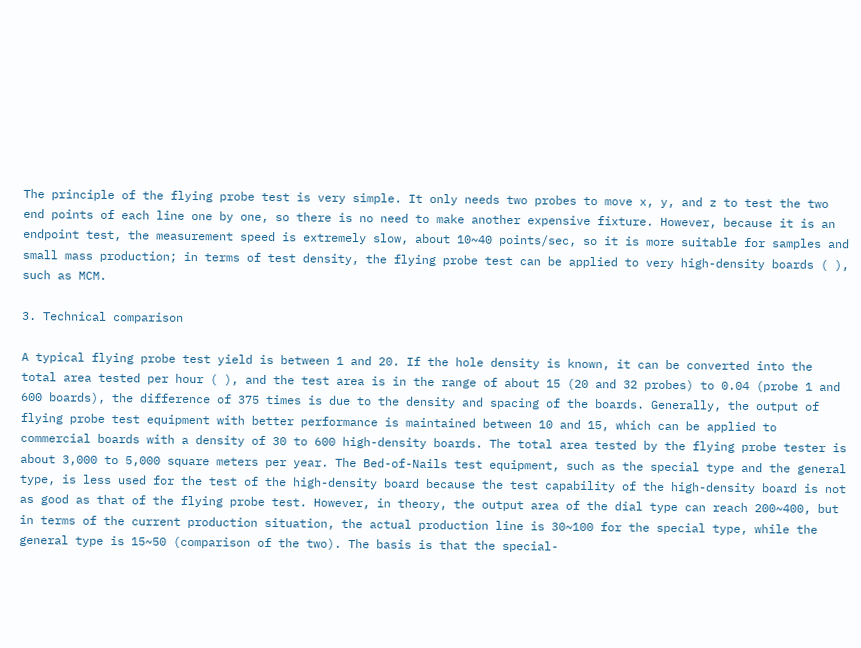The principle of the flying probe test is very simple. It only needs two probes to move x, y, and z to test the two end points of each line one by one, so there is no need to make another expensive fixture. However, because it is an endpoint test, the measurement speed is extremely slow, about 10~40 points/sec, so it is more suitable for samples and small mass production; in terms of test density, the flying probe test can be applied to very high-density boards ( ), such as MCM.

3. Technical comparison

A typical flying probe test yield is between 1 and 20. If the hole density is known, it can be converted into the total area tested per hour ( ), and the test area is in the range of about 15 (20 and 32 probes) to 0.04 (probe 1 and 600 boards), the difference of 375 times is due to the density and spacing of the boards. Generally, the output of flying probe test equipment with better performance is maintained between 10 and 15, which can be applied to commercial boards with a density of 30 to 600 high-density boards. The total area tested by the flying probe tester is about 3,000 to 5,000 square meters per year. The Bed-of-Nails test equipment, such as the special type and the general type, is less used for the test of the high-density board because the test capability of the high-density board is not as good as that of the flying probe test. However, in theory, the output area of the dial type can reach 200~400, but in terms of the current production situation, the actual production line is 30~100 for the special type, while the general type is 15~50 (comparison of the two). The basis is that the special-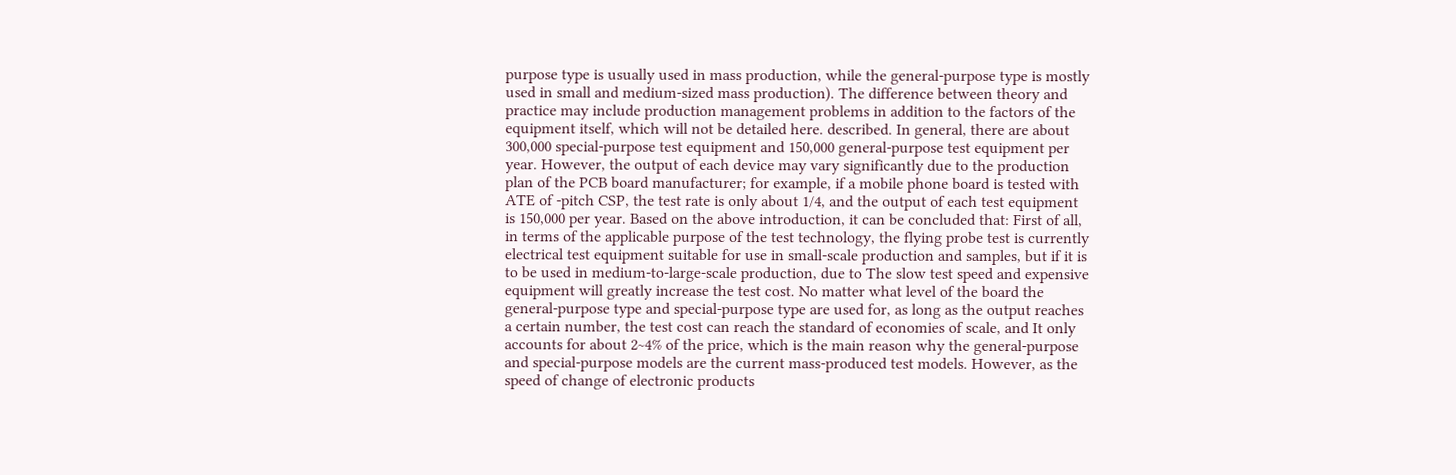purpose type is usually used in mass production, while the general-purpose type is mostly used in small and medium-sized mass production). The difference between theory and practice may include production management problems in addition to the factors of the equipment itself, which will not be detailed here. described. In general, there are about 300,000 special-purpose test equipment and 150,000 general-purpose test equipment per year. However, the output of each device may vary significantly due to the production plan of the PCB board manufacturer; for example, if a mobile phone board is tested with ATE of -pitch CSP, the test rate is only about 1/4, and the output of each test equipment is 150,000 per year. Based on the above introduction, it can be concluded that: First of all, in terms of the applicable purpose of the test technology, the flying probe test is currently electrical test equipment suitable for use in small-scale production and samples, but if it is to be used in medium-to-large-scale production, due to The slow test speed and expensive equipment will greatly increase the test cost. No matter what level of the board the general-purpose type and special-purpose type are used for, as long as the output reaches a certain number, the test cost can reach the standard of economies of scale, and It only accounts for about 2~4% of the price, which is the main reason why the general-purpose and special-purpose models are the current mass-produced test models. However, as the speed of change of electronic products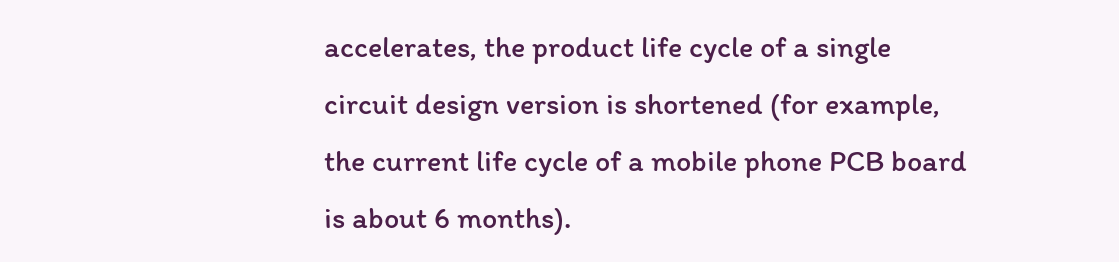accelerates, the product life cycle of a single circuit design version is shortened (for example, the current life cycle of a mobile phone PCB board is about 6 months).